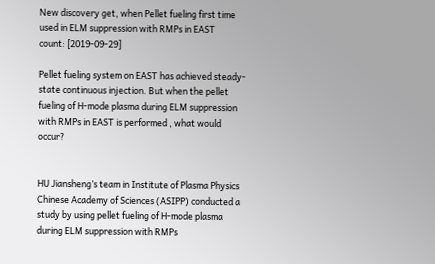New discovery get, when Pellet fueling first time used in ELM suppression with RMPs in EAST
count: [2019-09-29]

Pellet fueling system on EAST has achieved steady-state continuous injection. But when the pellet fueling of H-mode plasma during ELM suppression with RMPs in EAST is performed , what would occur?


HU Jiansheng’s team in Institute of Plasma Physics Chinese Academy of Sciences (ASIPP) conducted a study by using pellet fueling of H-mode plasma during ELM suppression with RMPs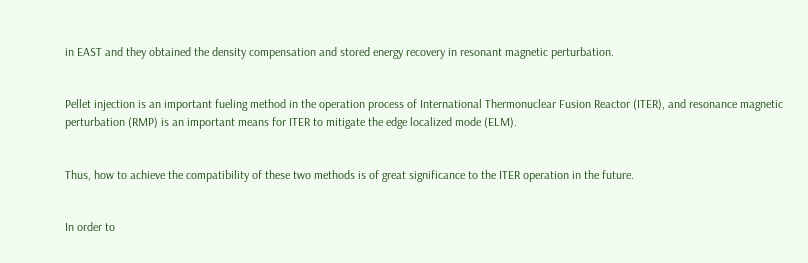in EAST and they obtained the density compensation and stored energy recovery in resonant magnetic perturbation.


Pellet injection is an important fueling method in the operation process of International Thermonuclear Fusion Reactor (ITER), and resonance magnetic perturbation (RMP) is an important means for ITER to mitigate the edge localized mode (ELM).


Thus, how to achieve the compatibility of these two methods is of great significance to the ITER operation in the future.


In order to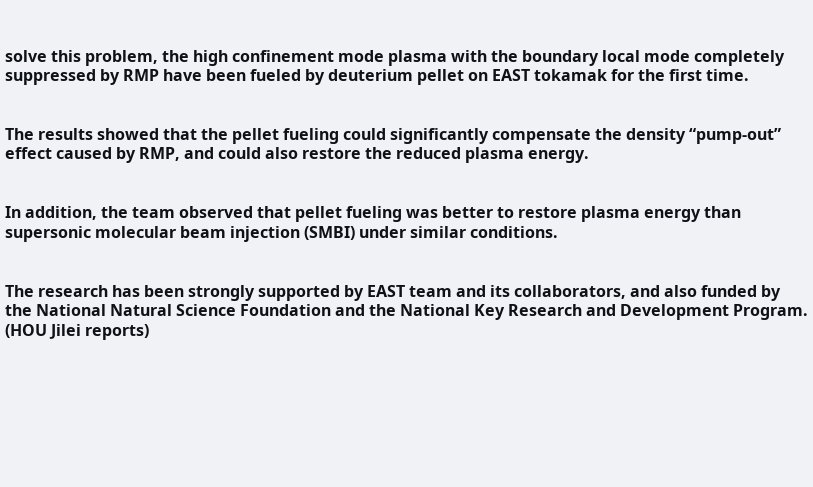solve this problem, the high confinement mode plasma with the boundary local mode completely suppressed by RMP have been fueled by deuterium pellet on EAST tokamak for the first time.


The results showed that the pellet fueling could significantly compensate the density “pump-out” effect caused by RMP, and could also restore the reduced plasma energy.


In addition, the team observed that pellet fueling was better to restore plasma energy than supersonic molecular beam injection (SMBI) under similar conditions.


The research has been strongly supported by EAST team and its collaborators, and also funded by the National Natural Science Foundation and the National Key Research and Development Program. (HOU Jilei reports)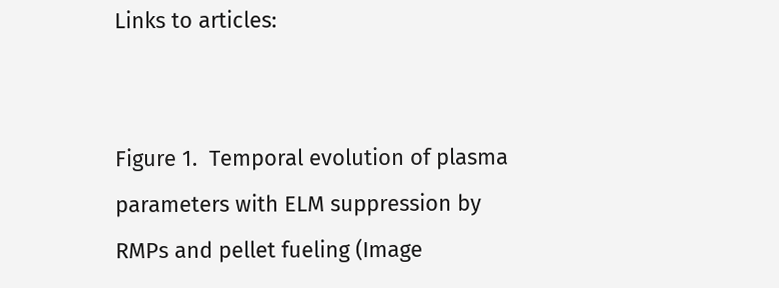Links to articles:


Figure 1.  Temporal evolution of plasma parameters with ELM suppression by RMPs and pellet fueling (Image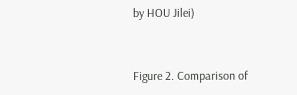by HOU Jilei)


Figure 2. Comparison of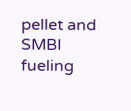pellet and SMBI fueling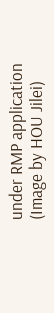under RMP application (Image by HOU Jilei)